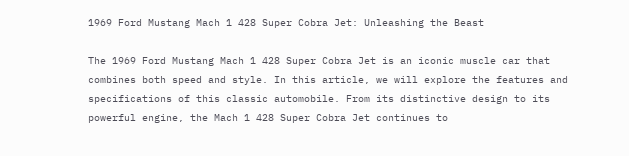1969 Ford Mustang Mach 1 428 Super Cobra Jet: Unleashing the Beast

The 1969 Ford Mustang Mach 1 428 Super Cobra Jet is an iconic muscle car that combines both speed and style. In this article, we will explore the features and specifications of this classic automobile. From its distinctive design to its powerful engine, the Mach 1 428 Super Cobra Jet continues to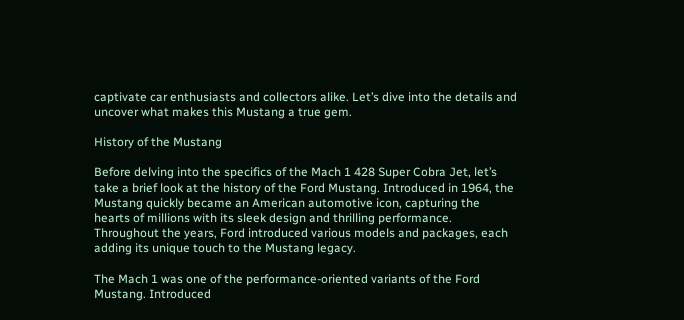captivate car enthusiasts and collectors alike. Let’s dive into the details and uncover what makes this Mustang a true gem.

History of the Mustang

Before delving into the specifics of the Mach 1 428 Super Cobra Jet, let’s take a brief look at the history of the Ford Mustang. Introduced in 1964, the Mustang quickly became an American automotive icon, capturing the hearts of millions with its sleek design and thrilling performance. Throughout the years, Ford introduced various models and packages, each adding its unique touch to the Mustang legacy.

The Mach 1 was one of the performance-oriented variants of the Ford Mustang. Introduced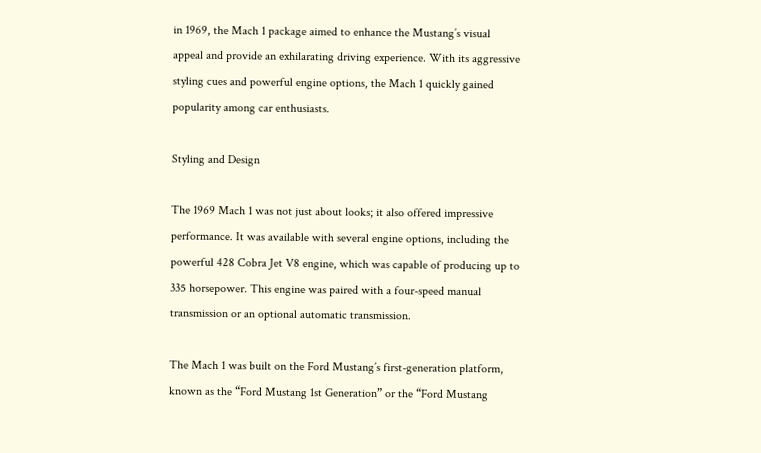in 1969, the Mach 1 package aimed to enhance the Mustang’s visual appeal and provide an exhilarating driving experience. With its aggressive styling cues and powerful engine options, the Mach 1 quickly gained popularity among car enthusiasts.

Styling and Design

The 1969 Mach 1 was not just about looks; it also offered impressive performance. It was available with several engine options, including the powerful 428 Cobra Jet V8 engine, which was capable of producing up to 335 horsepower. This engine was paired with a four-speed manual transmission or an optional automatic transmission.

The Mach 1 was built on the Ford Mustang’s first-generation platform, known as the “Ford Mustang 1st Generation” or the “Ford Mustang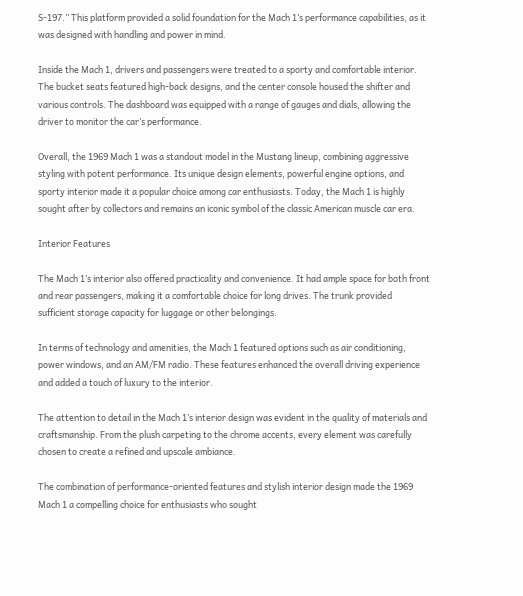S-197.” This platform provided a solid foundation for the Mach 1’s performance capabilities, as it was designed with handling and power in mind.

Inside the Mach 1, drivers and passengers were treated to a sporty and comfortable interior. The bucket seats featured high-back designs, and the center console housed the shifter and various controls. The dashboard was equipped with a range of gauges and dials, allowing the driver to monitor the car’s performance.

Overall, the 1969 Mach 1 was a standout model in the Mustang lineup, combining aggressive styling with potent performance. Its unique design elements, powerful engine options, and sporty interior made it a popular choice among car enthusiasts. Today, the Mach 1 is highly sought after by collectors and remains an iconic symbol of the classic American muscle car era.

Interior Features

The Mach 1’s interior also offered practicality and convenience. It had ample space for both front and rear passengers, making it a comfortable choice for long drives. The trunk provided sufficient storage capacity for luggage or other belongings.

In terms of technology and amenities, the Mach 1 featured options such as air conditioning, power windows, and an AM/FM radio. These features enhanced the overall driving experience and added a touch of luxury to the interior.

The attention to detail in the Mach 1’s interior design was evident in the quality of materials and craftsmanship. From the plush carpeting to the chrome accents, every element was carefully chosen to create a refined and upscale ambiance.

The combination of performance-oriented features and stylish interior design made the 1969 Mach 1 a compelling choice for enthusiasts who sought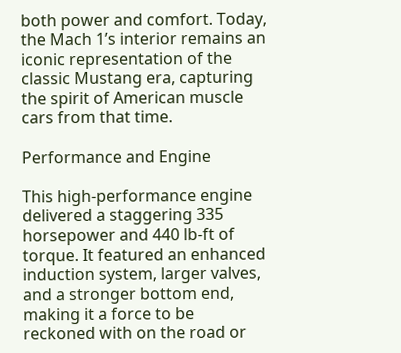both power and comfort. Today, the Mach 1’s interior remains an iconic representation of the classic Mustang era, capturing the spirit of American muscle cars from that time.

Performance and Engine

This high-performance engine delivered a staggering 335 horsepower and 440 lb-ft of torque. It featured an enhanced induction system, larger valves, and a stronger bottom end, making it a force to be reckoned with on the road or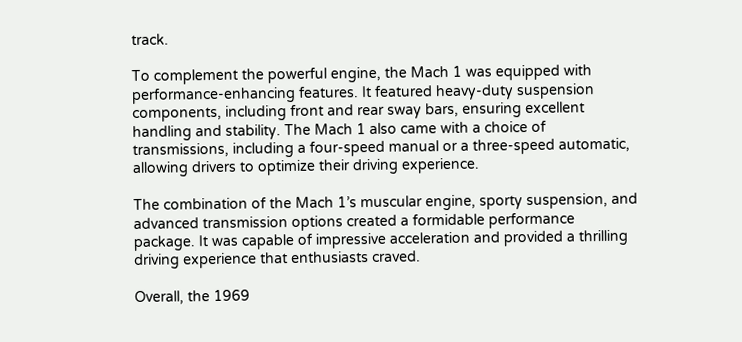track.

To complement the powerful engine, the Mach 1 was equipped with performance-enhancing features. It featured heavy-duty suspension components, including front and rear sway bars, ensuring excellent handling and stability. The Mach 1 also came with a choice of transmissions, including a four-speed manual or a three-speed automatic, allowing drivers to optimize their driving experience.

The combination of the Mach 1’s muscular engine, sporty suspension, and advanced transmission options created a formidable performance package. It was capable of impressive acceleration and provided a thrilling driving experience that enthusiasts craved.

Overall, the 1969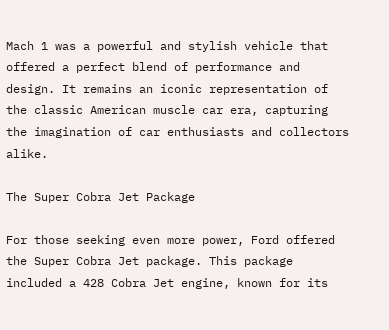Mach 1 was a powerful and stylish vehicle that offered a perfect blend of performance and design. It remains an iconic representation of the classic American muscle car era, capturing the imagination of car enthusiasts and collectors alike.

The Super Cobra Jet Package

For those seeking even more power, Ford offered the Super Cobra Jet package. This package included a 428 Cobra Jet engine, known for its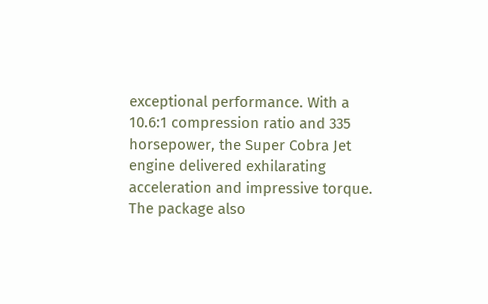exceptional performance. With a 10.6:1 compression ratio and 335 horsepower, the Super Cobra Jet engine delivered exhilarating acceleration and impressive torque. The package also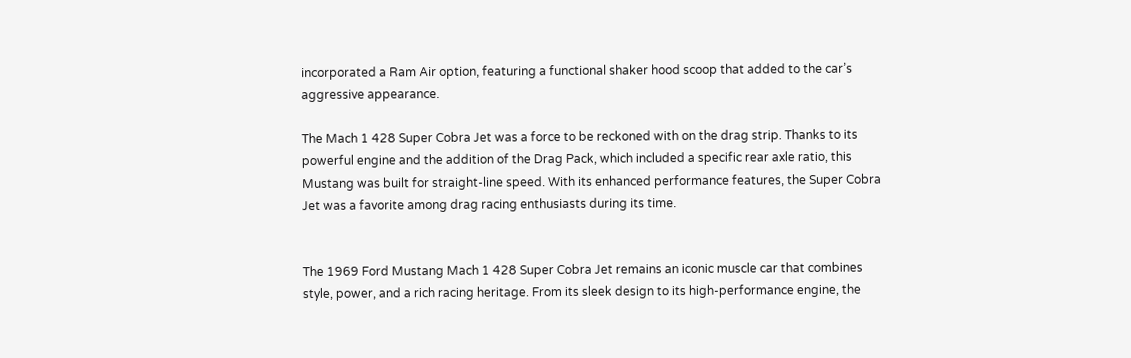incorporated a Ram Air option, featuring a functional shaker hood scoop that added to the car’s aggressive appearance.

The Mach 1 428 Super Cobra Jet was a force to be reckoned with on the drag strip. Thanks to its powerful engine and the addition of the Drag Pack, which included a specific rear axle ratio, this Mustang was built for straight-line speed. With its enhanced performance features, the Super Cobra Jet was a favorite among drag racing enthusiasts during its time.


The 1969 Ford Mustang Mach 1 428 Super Cobra Jet remains an iconic muscle car that combines style, power, and a rich racing heritage. From its sleek design to its high-performance engine, the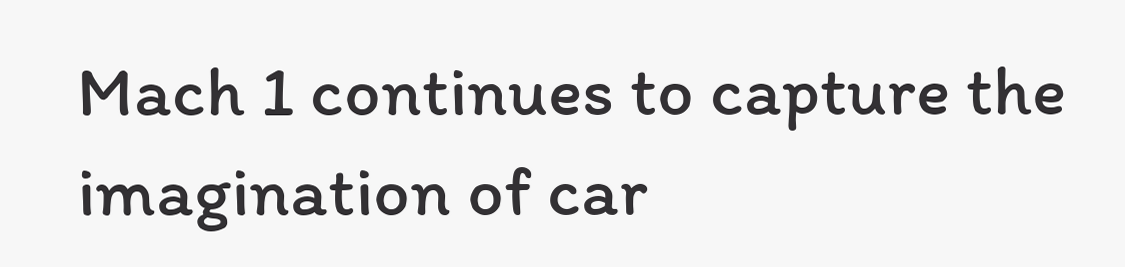Mach 1 continues to capture the imagination of car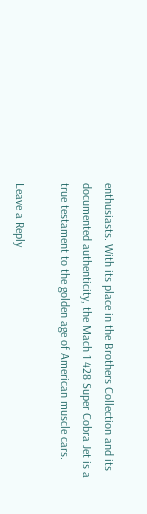enthusiasts. With its place in the Brothers Collection and its documented authenticity, the Mach 1 428 Super Cobra Jet is a true testament to the golden age of American muscle cars.

Leave a Reply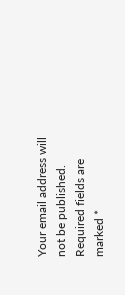Your email address will not be published. Required fields are marked *